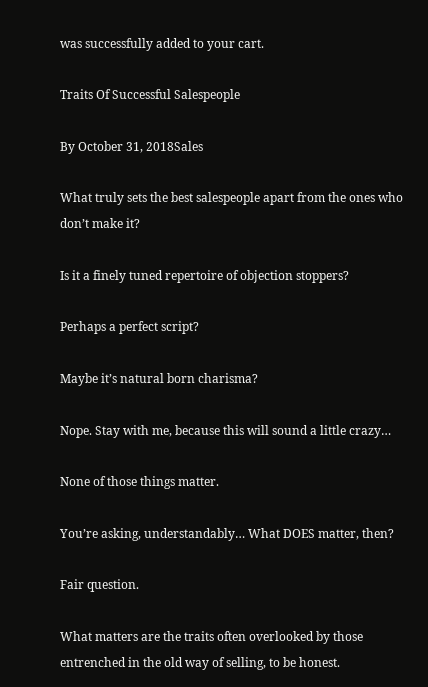was successfully added to your cart.

Traits Of Successful Salespeople

By October 31, 2018Sales

What truly sets the best salespeople apart from the ones who don’t make it?

Is it a finely tuned repertoire of objection stoppers?

Perhaps a perfect script?

Maybe it’s natural born charisma?

Nope. Stay with me, because this will sound a little crazy…

None of those things matter.

You’re asking, understandably… What DOES matter, then?

Fair question.

What matters are the traits often overlooked by those entrenched in the old way of selling, to be honest.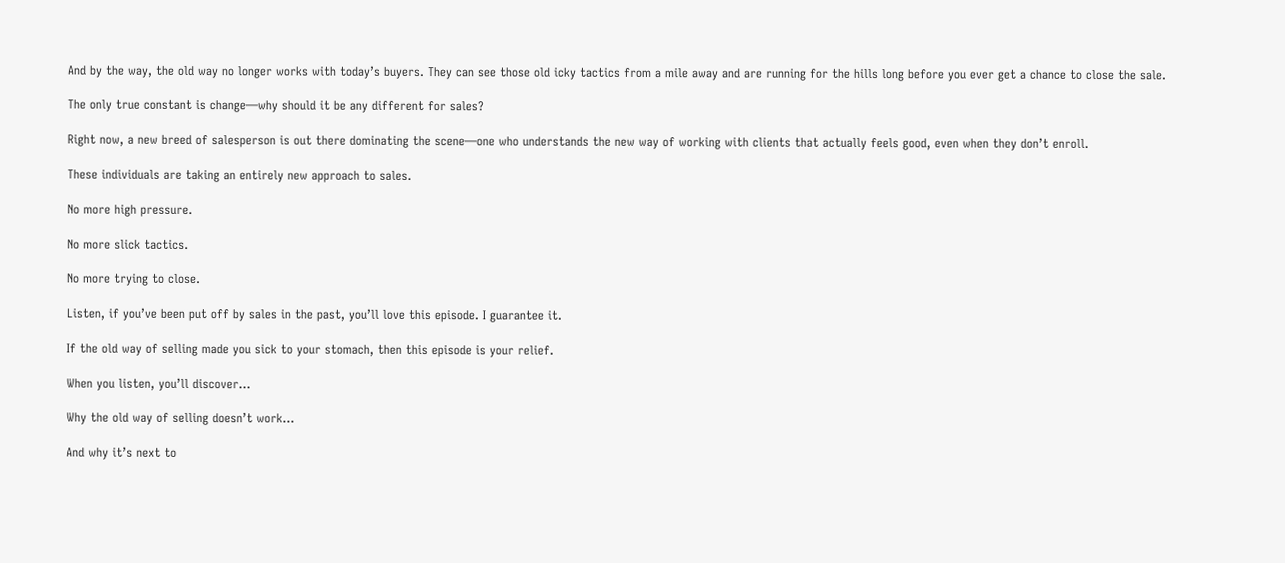And by the way, the old way no longer works with today’s buyers. They can see those old icky tactics from a mile away and are running for the hills long before you ever get a chance to close the sale.

The only true constant is change—why should it be any different for sales?

Right now, a new breed of salesperson is out there dominating the scene—one who understands the new way of working with clients that actually feels good, even when they don’t enroll.

These individuals are taking an entirely new approach to sales.

No more high pressure.

No more slick tactics.

No more trying to close.

Listen, if you’ve been put off by sales in the past, you’ll love this episode. I guarantee it.

If the old way of selling made you sick to your stomach, then this episode is your relief.

When you listen, you’ll discover…

Why the old way of selling doesn’t work…

And why it’s next to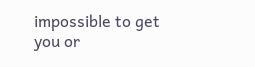impossible to get you or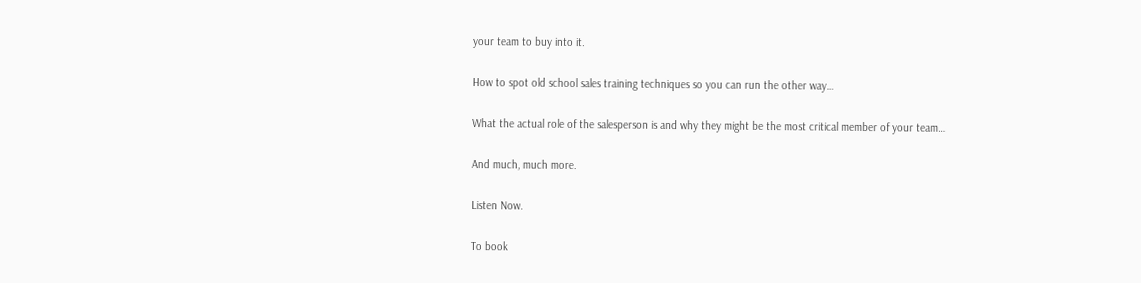your team to buy into it.

How to spot old school sales training techniques so you can run the other way…

What the actual role of the salesperson is and why they might be the most critical member of your team…

And much, much more.

Listen Now.

To book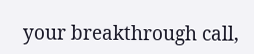your breakthrough call,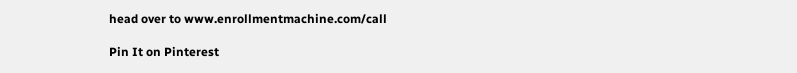head over to www.enrollmentmachine.com/call

Pin It on Pinterest